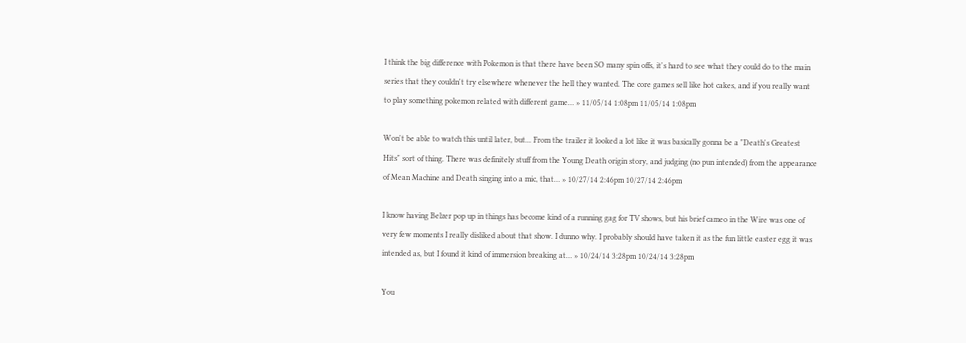I think the big difference with Pokemon is that there have been SO many spin offs, it's hard to see what they could do to the main series that they couldn't try elsewhere whenever the hell they wanted. The core games sell like hot cakes, and if you really want to play something pokemon related with different game… » 11/05/14 1:08pm 11/05/14 1:08pm

Won't be able to watch this until later, but... From the trailer it looked a lot like it was basically gonna be a "Death's Greatest Hits" sort of thing. There was definitely stuff from the Young Death origin story, and judging (no pun intended) from the appearance of Mean Machine and Death singing into a mic, that… » 10/27/14 2:46pm 10/27/14 2:46pm

I know having Belzer pop up in things has become kind of a running gag for TV shows, but his brief cameo in the Wire was one of very few moments I really disliked about that show. I dunno why. I probably should have taken it as the fun little easter egg it was intended as, but I found it kind of immersion breaking at… » 10/24/14 3:28pm 10/24/14 3:28pm

You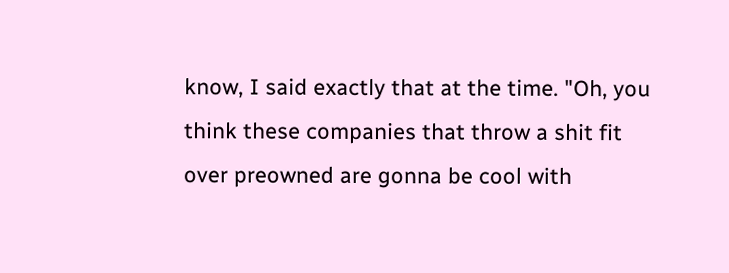know, I said exactly that at the time. "Oh, you think these companies that throw a shit fit over preowned are gonna be cool with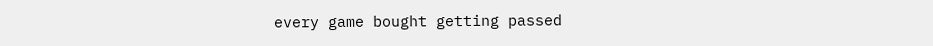every game bought getting passed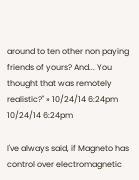around to ten other non paying friends of yours? And... You thought that was remotely realistic?" » 10/24/14 6:24pm 10/24/14 6:24pm

I've always said, if Magneto has control over electromagnetic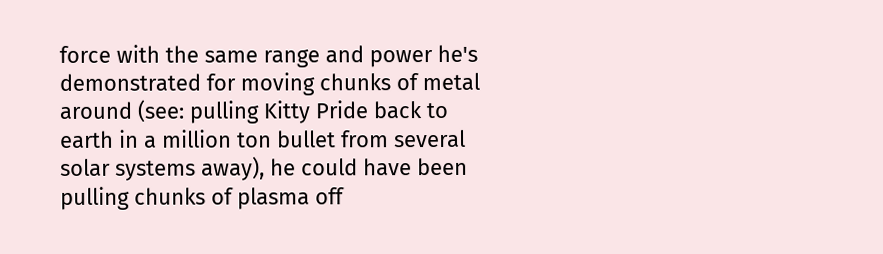force with the same range and power he's demonstrated for moving chunks of metal around (see: pulling Kitty Pride back to earth in a million ton bullet from several solar systems away), he could have been pulling chunks of plasma off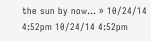the sun by now... » 10/24/14 4:52pm 10/24/14 4:52pm